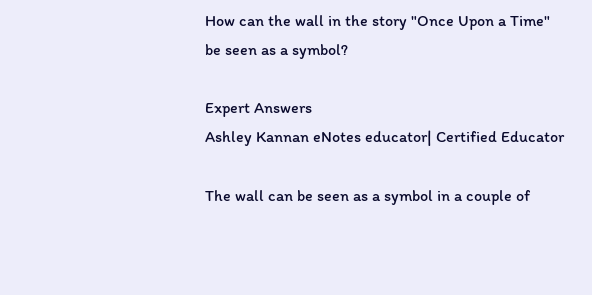How can the wall in the story "Once Upon a Time" be seen as a symbol?

Expert Answers
Ashley Kannan eNotes educator| Certified Educator

The wall can be seen as a symbol in a couple of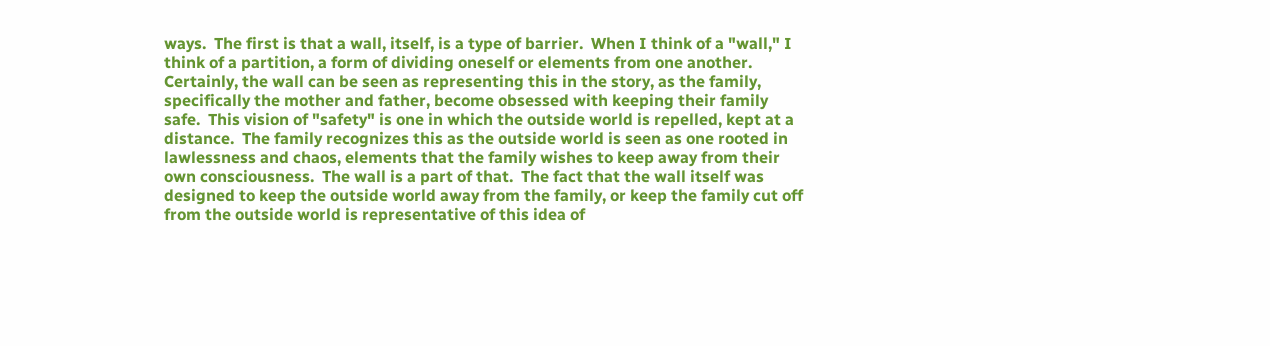ways.  The first is that a wall, itself, is a type of barrier.  When I think of a "wall," I think of a partition, a form of dividing oneself or elements from one another.  Certainly, the wall can be seen as representing this in the story, as the family, specifically the mother and father, become obsessed with keeping their family safe.  This vision of "safety" is one in which the outside world is repelled, kept at a distance.  The family recognizes this as the outside world is seen as one rooted in lawlessness and chaos, elements that the family wishes to keep away from their own consciousness.  The wall is a part of that.  The fact that the wall itself was designed to keep the outside world away from the family, or keep the family cut off from the outside world is representative of this idea of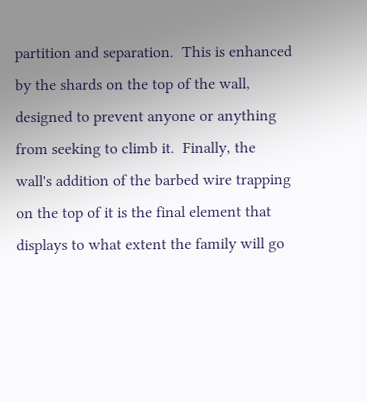partition and separation.  This is enhanced by the shards on the top of the wall, designed to prevent anyone or anything from seeking to climb it.  Finally, the wall's addition of the barbed wire trapping on the top of it is the final element that displays to what extent the family will go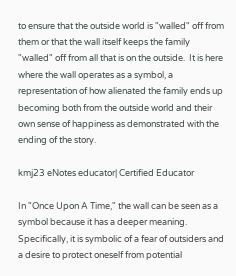to ensure that the outside world is "walled" off from them or that the wall itself keeps the family "walled" off from all that is on the outside.  It is here where the wall operates as a symbol, a representation of how alienated the family ends up becoming both from the outside world and their own sense of happiness as demonstrated with the ending of the story.

kmj23 eNotes educator| Certified Educator

In "Once Upon A Time," the wall can be seen as a symbol because it has a deeper meaning. Specifically, it is symbolic of a fear of outsiders and a desire to protect oneself from potential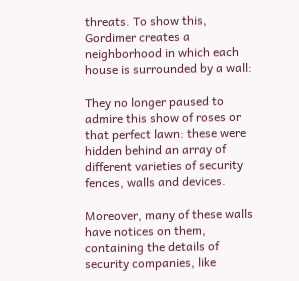threats. To show this, Gordimer creates a neighborhood in which each house is surrounded by a wall:

They no longer paused to admire this show of roses or that perfect lawn: these were hidden behind an array of different varieties of security fences, walls and devices.

Moreover, many of these walls have notices on them, containing the details of security companies, like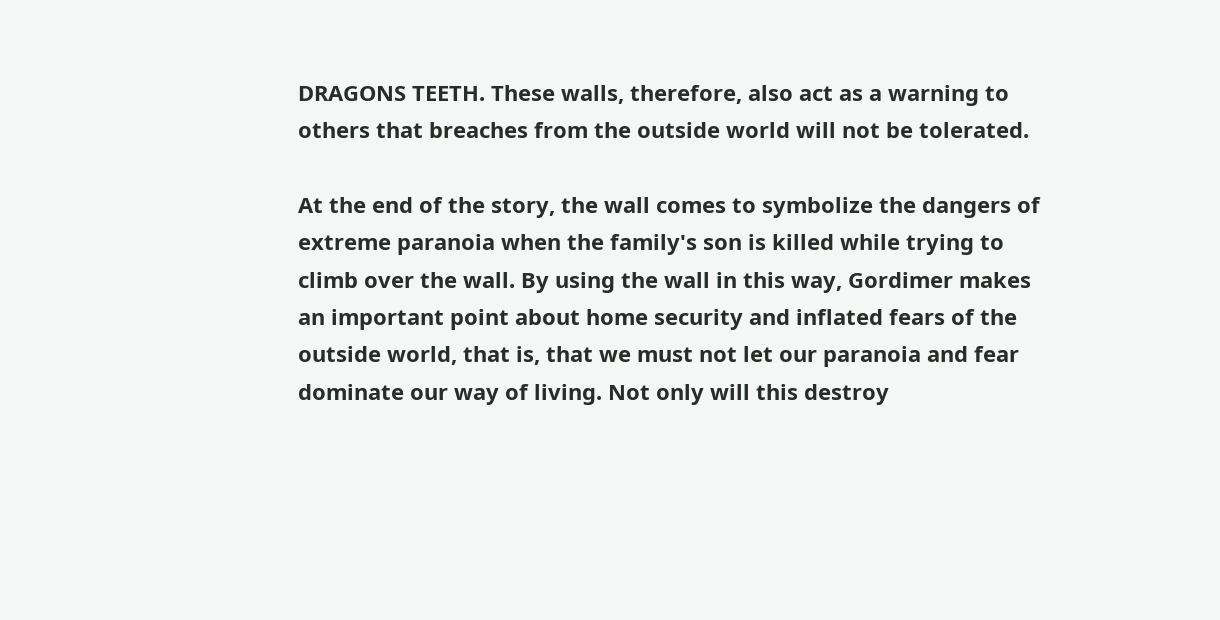DRAGONS TEETH. These walls, therefore, also act as a warning to others that breaches from the outside world will not be tolerated.

At the end of the story, the wall comes to symbolize the dangers of extreme paranoia when the family's son is killed while trying to climb over the wall. By using the wall in this way, Gordimer makes an important point about home security and inflated fears of the outside world, that is, that we must not let our paranoia and fear dominate our way of living. Not only will this destroy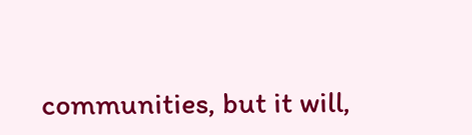communities, but it will,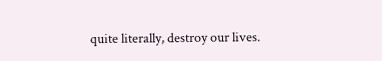quite literally, destroy our lives.